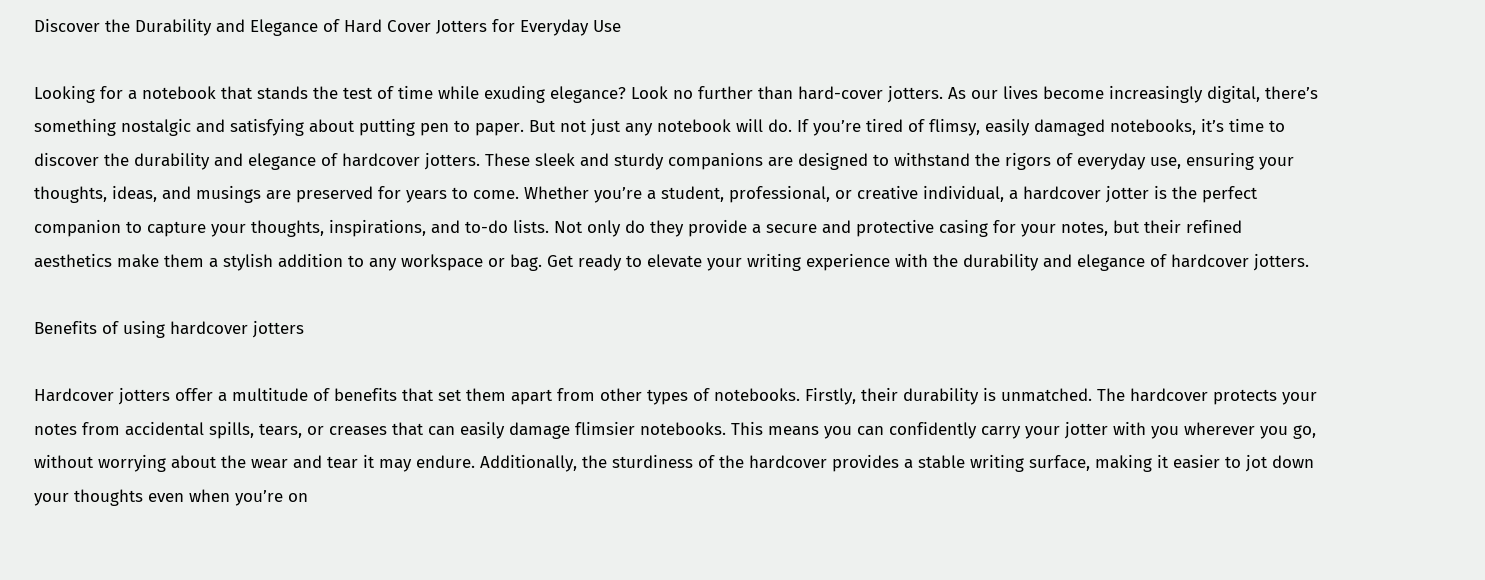Discover the Durability and Elegance of Hard Cover Jotters for Everyday Use

Looking for a notebook that stands the test of time while exuding elegance? Look no further than hard-cover jotters. As our lives become increasingly digital, there’s something nostalgic and satisfying about putting pen to paper. But not just any notebook will do. If you’re tired of flimsy, easily damaged notebooks, it’s time to discover the durability and elegance of hardcover jotters. These sleek and sturdy companions are designed to withstand the rigors of everyday use, ensuring your thoughts, ideas, and musings are preserved for years to come. Whether you’re a student, professional, or creative individual, a hardcover jotter is the perfect companion to capture your thoughts, inspirations, and to-do lists. Not only do they provide a secure and protective casing for your notes, but their refined aesthetics make them a stylish addition to any workspace or bag. Get ready to elevate your writing experience with the durability and elegance of hardcover jotters.

Benefits of using hardcover jotters

Hardcover jotters offer a multitude of benefits that set them apart from other types of notebooks. Firstly, their durability is unmatched. The hardcover protects your notes from accidental spills, tears, or creases that can easily damage flimsier notebooks. This means you can confidently carry your jotter with you wherever you go, without worrying about the wear and tear it may endure. Additionally, the sturdiness of the hardcover provides a stable writing surface, making it easier to jot down your thoughts even when you’re on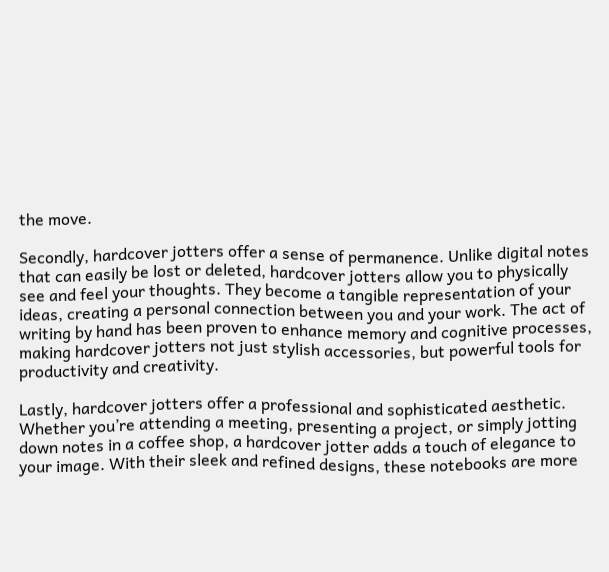the move.

Secondly, hardcover jotters offer a sense of permanence. Unlike digital notes that can easily be lost or deleted, hardcover jotters allow you to physically see and feel your thoughts. They become a tangible representation of your ideas, creating a personal connection between you and your work. The act of writing by hand has been proven to enhance memory and cognitive processes, making hardcover jotters not just stylish accessories, but powerful tools for productivity and creativity.

Lastly, hardcover jotters offer a professional and sophisticated aesthetic. Whether you’re attending a meeting, presenting a project, or simply jotting down notes in a coffee shop, a hardcover jotter adds a touch of elegance to your image. With their sleek and refined designs, these notebooks are more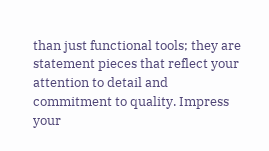than just functional tools; they are statement pieces that reflect your attention to detail and commitment to quality. Impress your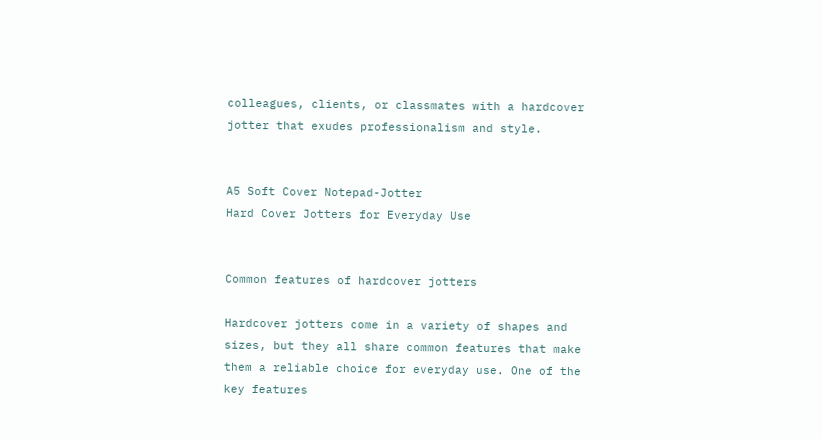colleagues, clients, or classmates with a hardcover jotter that exudes professionalism and style.


A5 Soft Cover Notepad-Jotter
Hard Cover Jotters for Everyday Use


Common features of hardcover jotters

Hardcover jotters come in a variety of shapes and sizes, but they all share common features that make them a reliable choice for everyday use. One of the key features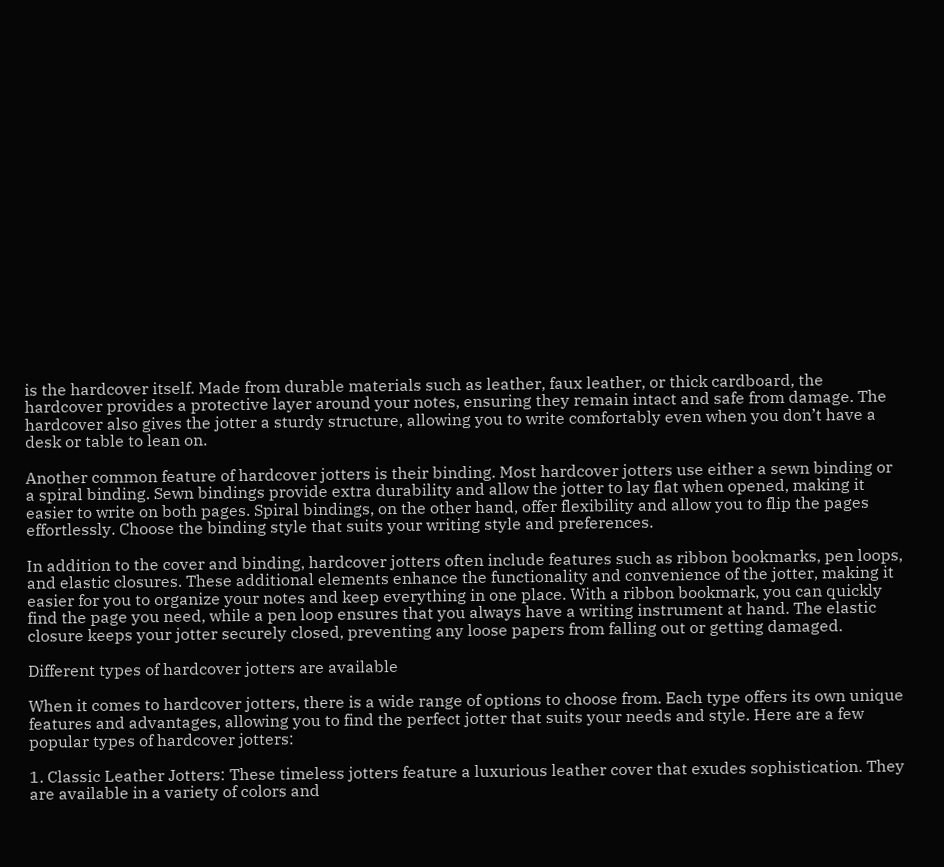is the hardcover itself. Made from durable materials such as leather, faux leather, or thick cardboard, the hardcover provides a protective layer around your notes, ensuring they remain intact and safe from damage. The hardcover also gives the jotter a sturdy structure, allowing you to write comfortably even when you don’t have a desk or table to lean on.

Another common feature of hardcover jotters is their binding. Most hardcover jotters use either a sewn binding or a spiral binding. Sewn bindings provide extra durability and allow the jotter to lay flat when opened, making it easier to write on both pages. Spiral bindings, on the other hand, offer flexibility and allow you to flip the pages effortlessly. Choose the binding style that suits your writing style and preferences.

In addition to the cover and binding, hardcover jotters often include features such as ribbon bookmarks, pen loops, and elastic closures. These additional elements enhance the functionality and convenience of the jotter, making it easier for you to organize your notes and keep everything in one place. With a ribbon bookmark, you can quickly find the page you need, while a pen loop ensures that you always have a writing instrument at hand. The elastic closure keeps your jotter securely closed, preventing any loose papers from falling out or getting damaged.

Different types of hardcover jotters are available

When it comes to hardcover jotters, there is a wide range of options to choose from. Each type offers its own unique features and advantages, allowing you to find the perfect jotter that suits your needs and style. Here are a few popular types of hardcover jotters:

1. Classic Leather Jotters: These timeless jotters feature a luxurious leather cover that exudes sophistication. They are available in a variety of colors and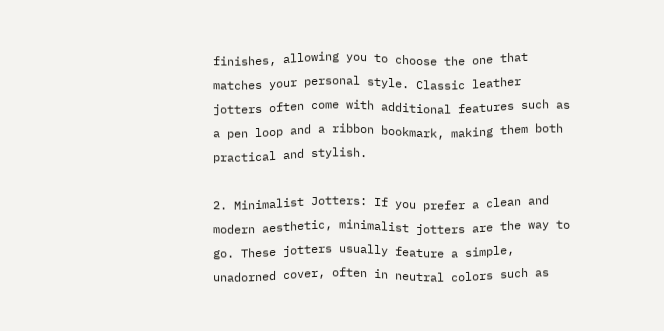finishes, allowing you to choose the one that matches your personal style. Classic leather jotters often come with additional features such as a pen loop and a ribbon bookmark, making them both practical and stylish.

2. Minimalist Jotters: If you prefer a clean and modern aesthetic, minimalist jotters are the way to go. These jotters usually feature a simple, unadorned cover, often in neutral colors such as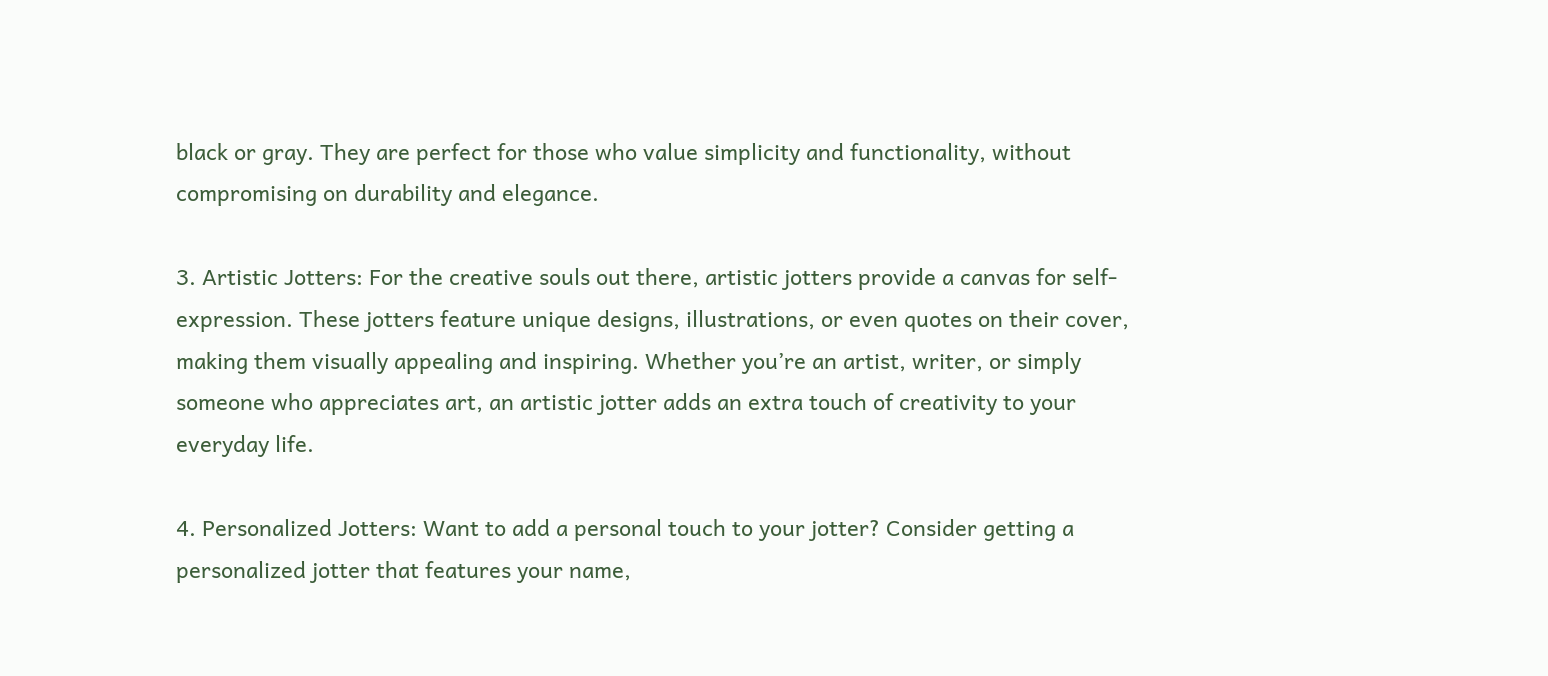black or gray. They are perfect for those who value simplicity and functionality, without compromising on durability and elegance.

3. Artistic Jotters: For the creative souls out there, artistic jotters provide a canvas for self-expression. These jotters feature unique designs, illustrations, or even quotes on their cover, making them visually appealing and inspiring. Whether you’re an artist, writer, or simply someone who appreciates art, an artistic jotter adds an extra touch of creativity to your everyday life.

4. Personalized Jotters: Want to add a personal touch to your jotter? Consider getting a personalized jotter that features your name,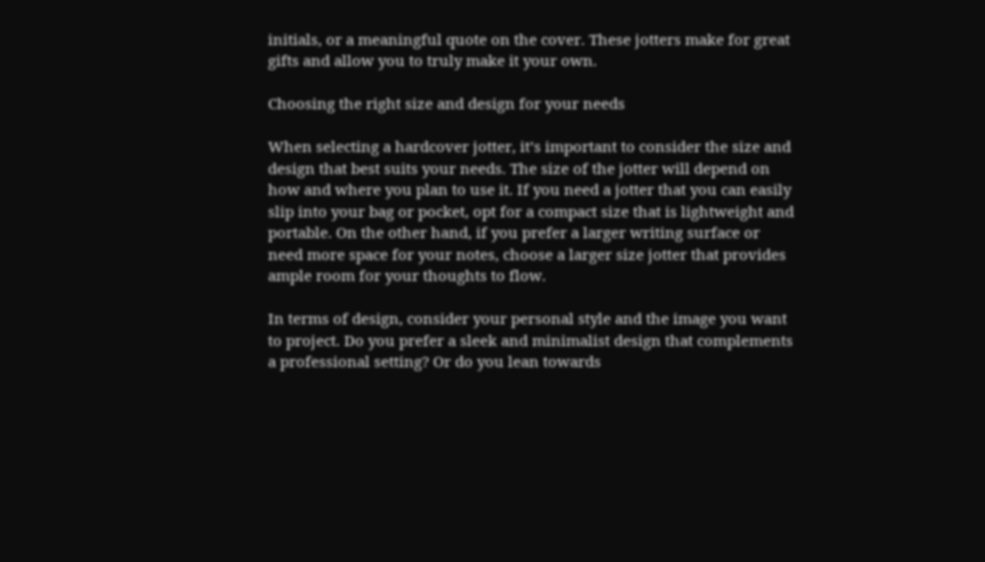initials, or a meaningful quote on the cover. These jotters make for great gifts and allow you to truly make it your own.

Choosing the right size and design for your needs

When selecting a hardcover jotter, it’s important to consider the size and design that best suits your needs. The size of the jotter will depend on how and where you plan to use it. If you need a jotter that you can easily slip into your bag or pocket, opt for a compact size that is lightweight and portable. On the other hand, if you prefer a larger writing surface or need more space for your notes, choose a larger size jotter that provides ample room for your thoughts to flow.

In terms of design, consider your personal style and the image you want to project. Do you prefer a sleek and minimalist design that complements a professional setting? Or do you lean towards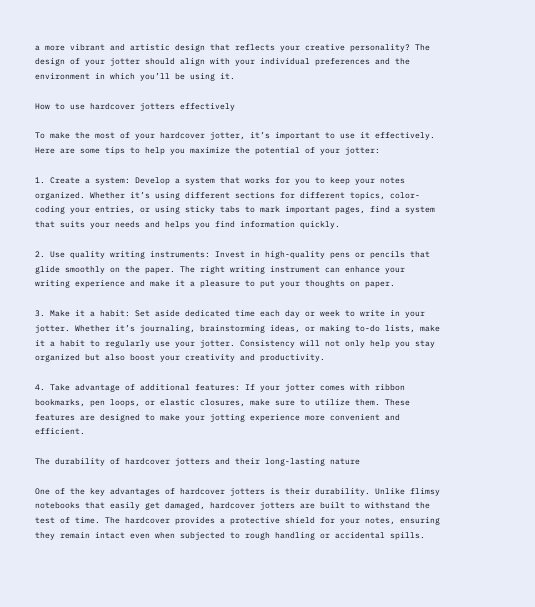a more vibrant and artistic design that reflects your creative personality? The design of your jotter should align with your individual preferences and the environment in which you’ll be using it.

How to use hardcover jotters effectively

To make the most of your hardcover jotter, it’s important to use it effectively. Here are some tips to help you maximize the potential of your jotter:

1. Create a system: Develop a system that works for you to keep your notes organized. Whether it’s using different sections for different topics, color-coding your entries, or using sticky tabs to mark important pages, find a system that suits your needs and helps you find information quickly.

2. Use quality writing instruments: Invest in high-quality pens or pencils that glide smoothly on the paper. The right writing instrument can enhance your writing experience and make it a pleasure to put your thoughts on paper.

3. Make it a habit: Set aside dedicated time each day or week to write in your jotter. Whether it’s journaling, brainstorming ideas, or making to-do lists, make it a habit to regularly use your jotter. Consistency will not only help you stay organized but also boost your creativity and productivity.

4. Take advantage of additional features: If your jotter comes with ribbon bookmarks, pen loops, or elastic closures, make sure to utilize them. These features are designed to make your jotting experience more convenient and efficient.

The durability of hardcover jotters and their long-lasting nature

One of the key advantages of hardcover jotters is their durability. Unlike flimsy notebooks that easily get damaged, hardcover jotters are built to withstand the test of time. The hardcover provides a protective shield for your notes, ensuring they remain intact even when subjected to rough handling or accidental spills.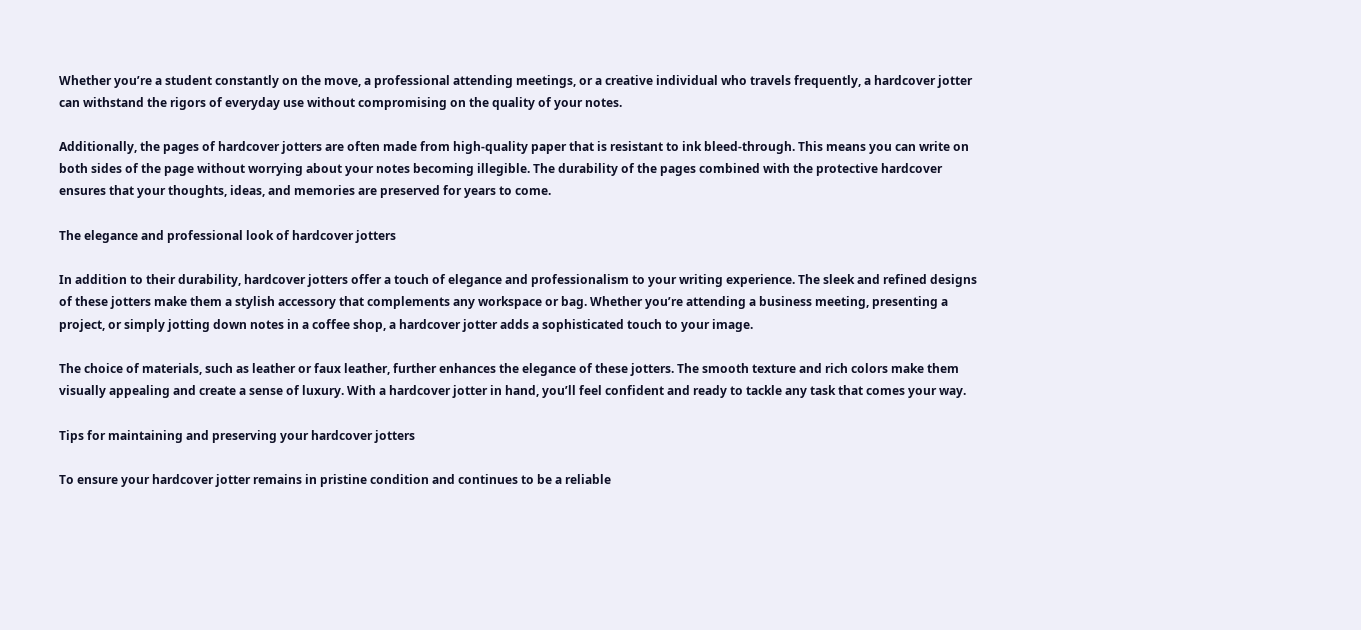Whether you’re a student constantly on the move, a professional attending meetings, or a creative individual who travels frequently, a hardcover jotter can withstand the rigors of everyday use without compromising on the quality of your notes.

Additionally, the pages of hardcover jotters are often made from high-quality paper that is resistant to ink bleed-through. This means you can write on both sides of the page without worrying about your notes becoming illegible. The durability of the pages combined with the protective hardcover ensures that your thoughts, ideas, and memories are preserved for years to come.

The elegance and professional look of hardcover jotters

In addition to their durability, hardcover jotters offer a touch of elegance and professionalism to your writing experience. The sleek and refined designs of these jotters make them a stylish accessory that complements any workspace or bag. Whether you’re attending a business meeting, presenting a project, or simply jotting down notes in a coffee shop, a hardcover jotter adds a sophisticated touch to your image.

The choice of materials, such as leather or faux leather, further enhances the elegance of these jotters. The smooth texture and rich colors make them visually appealing and create a sense of luxury. With a hardcover jotter in hand, you’ll feel confident and ready to tackle any task that comes your way.

Tips for maintaining and preserving your hardcover jotters

To ensure your hardcover jotter remains in pristine condition and continues to be a reliable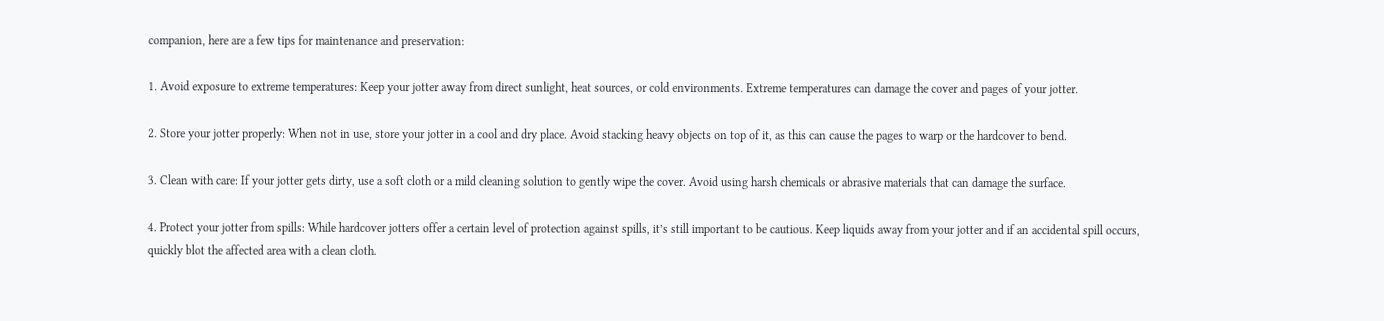companion, here are a few tips for maintenance and preservation:

1. Avoid exposure to extreme temperatures: Keep your jotter away from direct sunlight, heat sources, or cold environments. Extreme temperatures can damage the cover and pages of your jotter.

2. Store your jotter properly: When not in use, store your jotter in a cool and dry place. Avoid stacking heavy objects on top of it, as this can cause the pages to warp or the hardcover to bend.

3. Clean with care: If your jotter gets dirty, use a soft cloth or a mild cleaning solution to gently wipe the cover. Avoid using harsh chemicals or abrasive materials that can damage the surface.

4. Protect your jotter from spills: While hardcover jotters offer a certain level of protection against spills, it’s still important to be cautious. Keep liquids away from your jotter and if an accidental spill occurs, quickly blot the affected area with a clean cloth.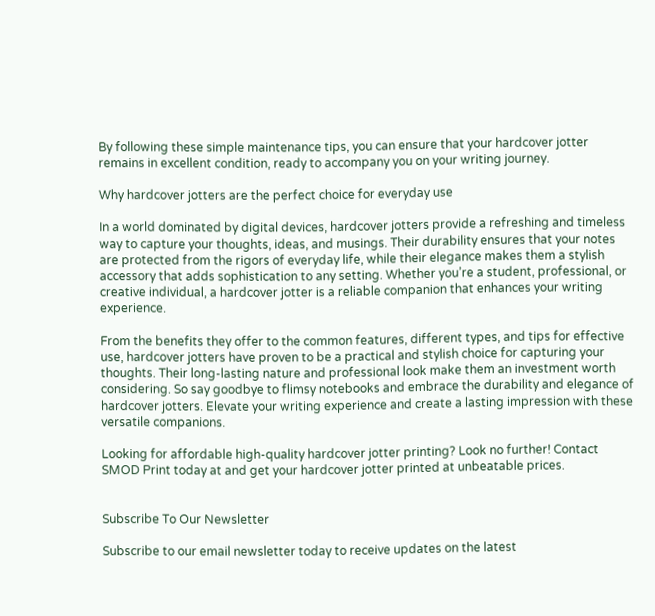By following these simple maintenance tips, you can ensure that your hardcover jotter remains in excellent condition, ready to accompany you on your writing journey.

Why hardcover jotters are the perfect choice for everyday use

In a world dominated by digital devices, hardcover jotters provide a refreshing and timeless way to capture your thoughts, ideas, and musings. Their durability ensures that your notes are protected from the rigors of everyday life, while their elegance makes them a stylish accessory that adds sophistication to any setting. Whether you’re a student, professional, or creative individual, a hardcover jotter is a reliable companion that enhances your writing experience.

From the benefits they offer to the common features, different types, and tips for effective use, hardcover jotters have proven to be a practical and stylish choice for capturing your thoughts. Their long-lasting nature and professional look make them an investment worth considering. So say goodbye to flimsy notebooks and embrace the durability and elegance of hardcover jotters. Elevate your writing experience and create a lasting impression with these versatile companions.

Looking for affordable high-quality hardcover jotter printing? Look no further! Contact SMOD Print today at and get your hardcover jotter printed at unbeatable prices.


Subscribe To Our Newsletter

Subscribe to our email newsletter today to receive updates on the latest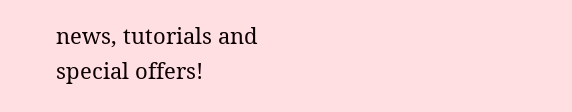news, tutorials and special offers!